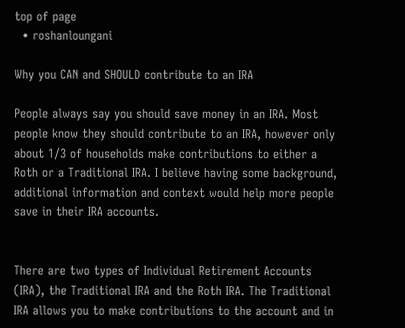top of page
  • roshanloungani

Why you CAN and SHOULD contribute to an IRA

People always say you should save money in an IRA. Most people know they should contribute to an IRA, however only about 1/3 of households make contributions to either a Roth or a Traditional IRA. I believe having some background, additional information and context would help more people save in their IRA accounts.


There are two types of Individual Retirement Accounts (IRA), the Traditional IRA and the Roth IRA. The Traditional IRA allows you to make contributions to the account and in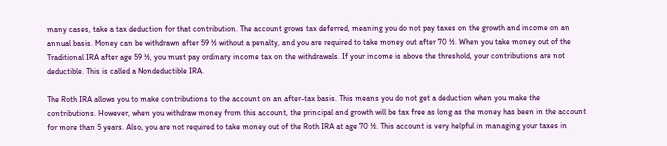many cases, take a tax deduction for that contribution. The account grows tax deferred, meaning you do not pay taxes on the growth and income on an annual basis. Money can be withdrawn after 59 ½ without a penalty, and you are required to take money out after 70 ½. When you take money out of the Traditional IRA after age 59 ½, you must pay ordinary income tax on the withdrawals. If your income is above the threshold, your contributions are not deductible. This is called a Nondeductible IRA.

The Roth IRA allows you to make contributions to the account on an after-tax basis. This means you do not get a deduction when you make the contributions. However, when you withdraw money from this account, the principal and growth will be tax free as long as the money has been in the account for more than 5 years. Also, you are not required to take money out of the Roth IRA at age 70 ½. This account is very helpful in managing your taxes in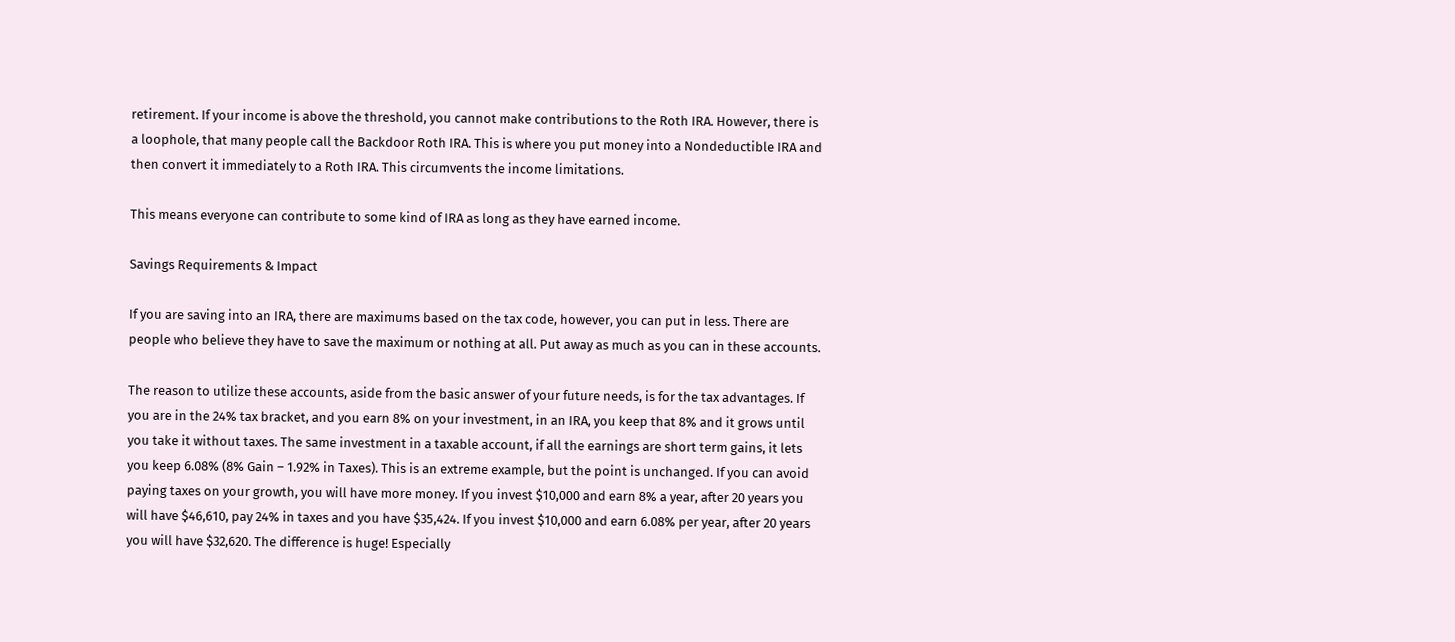retirement. If your income is above the threshold, you cannot make contributions to the Roth IRA. However, there is a loophole, that many people call the Backdoor Roth IRA. This is where you put money into a Nondeductible IRA and then convert it immediately to a Roth IRA. This circumvents the income limitations.

This means everyone can contribute to some kind of IRA as long as they have earned income.

Savings Requirements & Impact

If you are saving into an IRA, there are maximums based on the tax code, however, you can put in less. There are people who believe they have to save the maximum or nothing at all. Put away as much as you can in these accounts.

The reason to utilize these accounts, aside from the basic answer of your future needs, is for the tax advantages. If you are in the 24% tax bracket, and you earn 8% on your investment, in an IRA, you keep that 8% and it grows until you take it without taxes. The same investment in a taxable account, if all the earnings are short term gains, it lets you keep 6.08% (8% Gain – 1.92% in Taxes). This is an extreme example, but the point is unchanged. If you can avoid paying taxes on your growth, you will have more money. If you invest $10,000 and earn 8% a year, after 20 years you will have $46,610, pay 24% in taxes and you have $35,424. If you invest $10,000 and earn 6.08% per year, after 20 years you will have $32,620. The difference is huge! Especially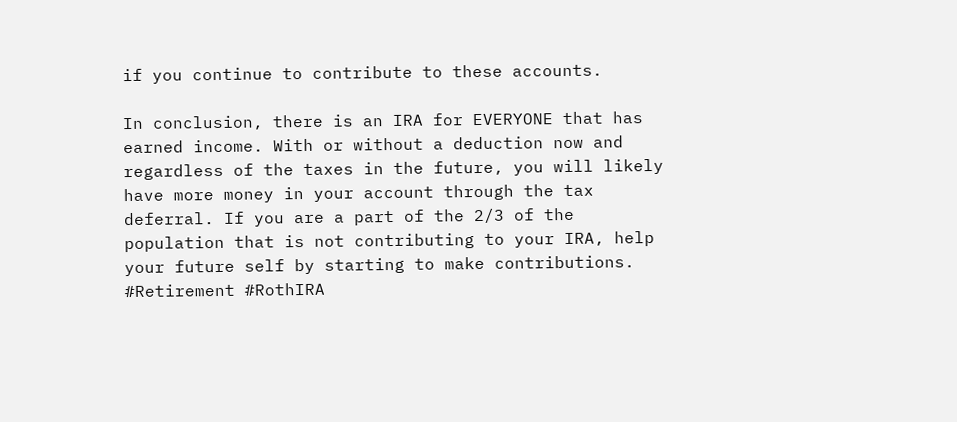if you continue to contribute to these accounts.

In conclusion, there is an IRA for EVERYONE that has earned income. With or without a deduction now and regardless of the taxes in the future, you will likely have more money in your account through the tax deferral. If you are a part of the 2/3 of the population that is not contributing to your IRA, help your future self by starting to make contributions. #Retirement #RothIRA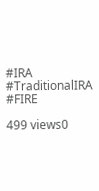#IRA #TraditionalIRA #FIRE

499 views0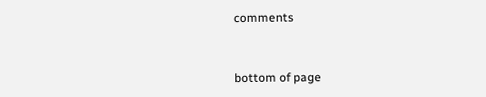comments


bottom of page